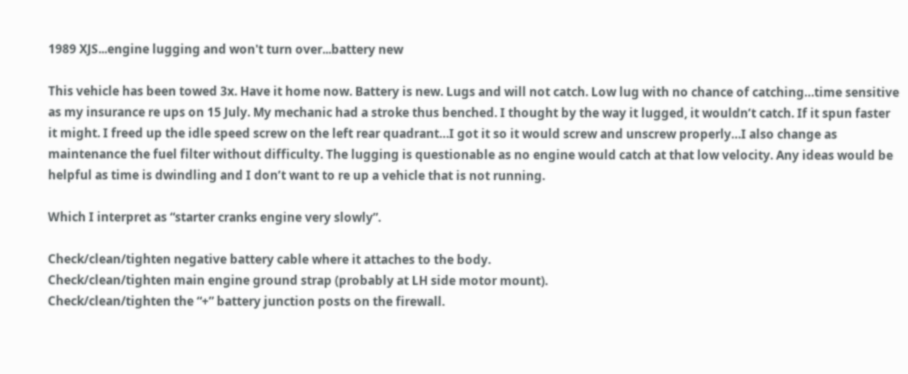1989 XJS...engine lugging and won't turn over...battery new

This vehicle has been towed 3x. Have it home now. Battery is new. Lugs and will not catch. Low lug with no chance of catching…time sensitive as my insurance re ups on 15 July. My mechanic had a stroke thus benched. I thought by the way it lugged, it wouldn’t catch. If it spun faster it might. I freed up the idle speed screw on the left rear quadrant…I got it so it would screw and unscrew properly…I also change as maintenance the fuel filter without difficulty. The lugging is questionable as no engine would catch at that low velocity. Any ideas would be helpful as time is dwindling and I don’t want to re up a vehicle that is not running.

Which I interpret as “starter cranks engine very slowly”.

Check/clean/tighten negative battery cable where it attaches to the body.
Check/clean/tighten main engine ground strap (probably at LH side motor mount).
Check/clean/tighten the “+” battery junction posts on the firewall.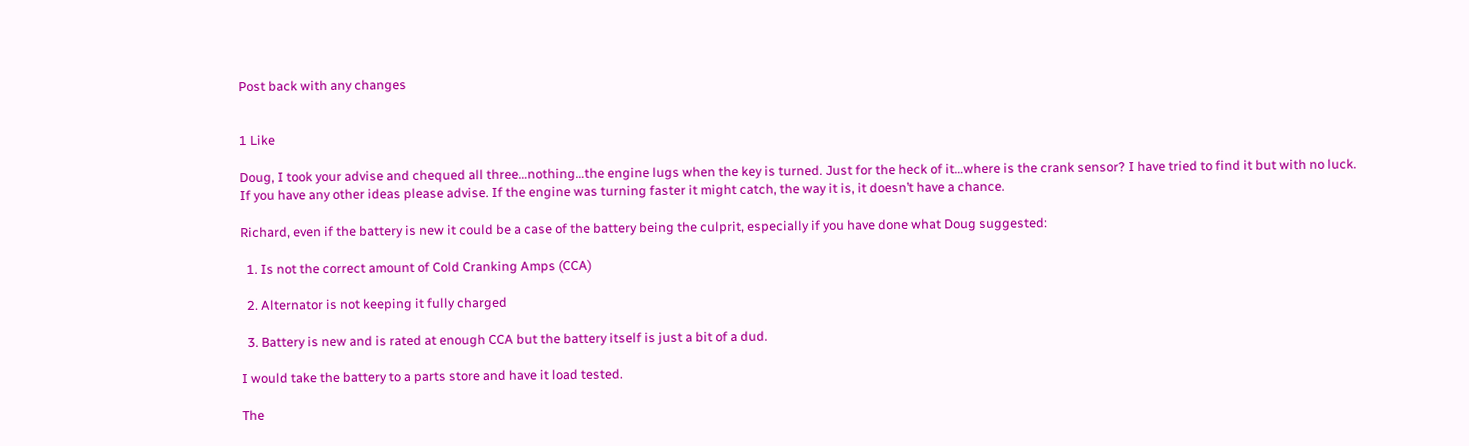Post back with any changes


1 Like

Doug, I took your advise and chequed all three…nothing…the engine lugs when the key is turned. Just for the heck of it…where is the crank sensor? I have tried to find it but with no luck.
If you have any other ideas please advise. If the engine was turning faster it might catch, the way it is, it doesn’t have a chance.

Richard, even if the battery is new it could be a case of the battery being the culprit, especially if you have done what Doug suggested:

  1. Is not the correct amount of Cold Cranking Amps (CCA)

  2. Alternator is not keeping it fully charged

  3. Battery is new and is rated at enough CCA but the battery itself is just a bit of a dud.

I would take the battery to a parts store and have it load tested.

The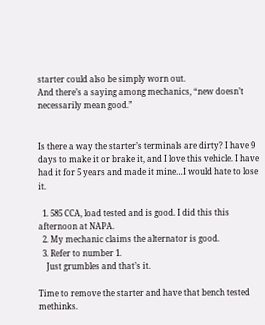starter could also be simply worn out.
And there’s a saying among mechanics, “new doesn’t necessarily mean good.”


Is there a way the starter’s terminals are dirty? I have 9 days to make it or brake it, and I love this vehicle. I have had it for 5 years and made it mine…I would hate to lose it.

  1. 585 CCA, load tested and is good. I did this this afternoon at NAPA.
  2. My mechanic claims the alternator is good.
  3. Refer to number 1.
    Just grumbles and that’s it.

Time to remove the starter and have that bench tested methinks.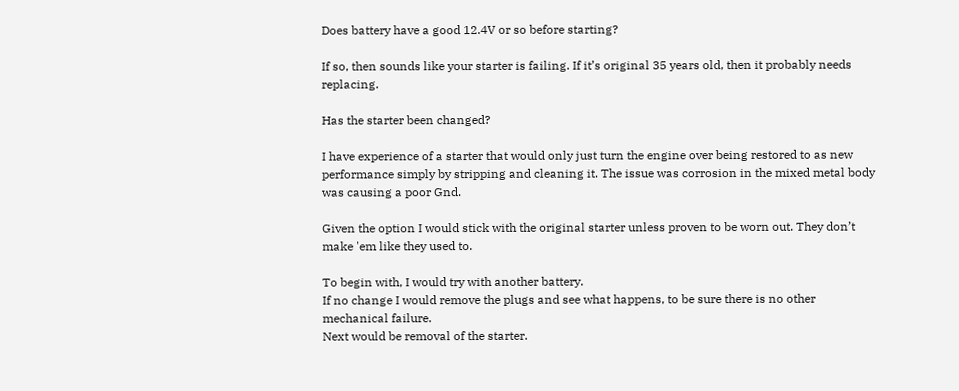Does battery have a good 12.4V or so before starting?

If so, then sounds like your starter is failing. If it’s original 35 years old, then it probably needs replacing.

Has the starter been changed?

I have experience of a starter that would only just turn the engine over being restored to as new performance simply by stripping and cleaning it. The issue was corrosion in the mixed metal body was causing a poor Gnd.

Given the option I would stick with the original starter unless proven to be worn out. They don’t make 'em like they used to.

To begin with, I would try with another battery.
If no change I would remove the plugs and see what happens, to be sure there is no other mechanical failure.
Next would be removal of the starter.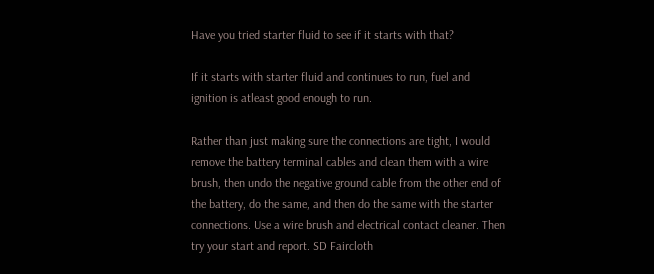Have you tried starter fluid to see if it starts with that?

If it starts with starter fluid and continues to run, fuel and ignition is atleast good enough to run.

Rather than just making sure the connections are tight, I would remove the battery terminal cables and clean them with a wire brush, then undo the negative ground cable from the other end of the battery, do the same, and then do the same with the starter connections. Use a wire brush and electrical contact cleaner. Then try your start and report. SD Faircloth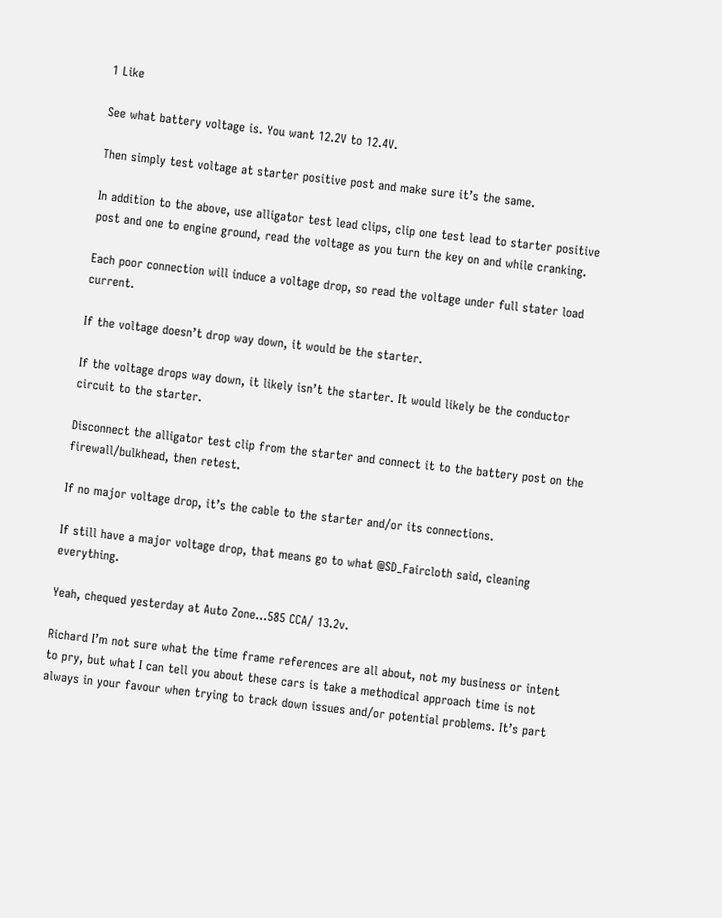1 Like

See what battery voltage is. You want 12.2V to 12.4V.

Then simply test voltage at starter positive post and make sure it’s the same.

In addition to the above, use alligator test lead clips, clip one test lead to starter positive post and one to engine ground, read the voltage as you turn the key on and while cranking.

Each poor connection will induce a voltage drop, so read the voltage under full stater load current.

If the voltage doesn’t drop way down, it would be the starter.

If the voltage drops way down, it likely isn’t the starter. It would likely be the conductor circuit to the starter.

Disconnect the alligator test clip from the starter and connect it to the battery post on the firewall/bulkhead, then retest.

If no major voltage drop, it’s the cable to the starter and/or its connections.

If still have a major voltage drop, that means go to what @SD_Faircloth said, cleaning everything.

Yeah, chequed yesterday at Auto Zone…585 CCA/ 13.2v.

Richard I’m not sure what the time frame references are all about, not my business or intent to pry, but what I can tell you about these cars is take a methodical approach time is not always in your favour when trying to track down issues and/or potential problems. It’s part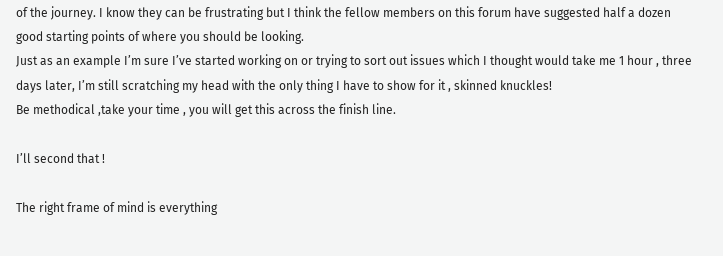of the journey. I know they can be frustrating but I think the fellow members on this forum have suggested half a dozen good starting points of where you should be looking.
Just as an example I’m sure I’ve started working on or trying to sort out issues which I thought would take me 1 hour , three days later, I’m still scratching my head with the only thing I have to show for it , skinned knuckles!
Be methodical ,take your time , you will get this across the finish line.

I’ll second that !

The right frame of mind is everything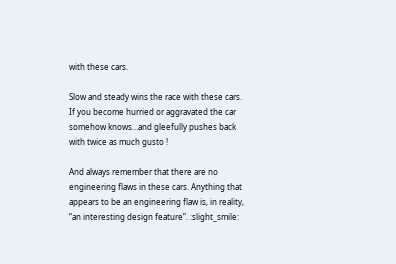with these cars.

Slow and steady wins the race with these cars. If you become hurried or aggravated the car somehow knows…and gleefully pushes back with twice as much gusto !

And always remember that there are no engineering flaws in these cars. Anything that appears to be an engineering flaw is, in reality, “an interesting design feature”. :slight_smile: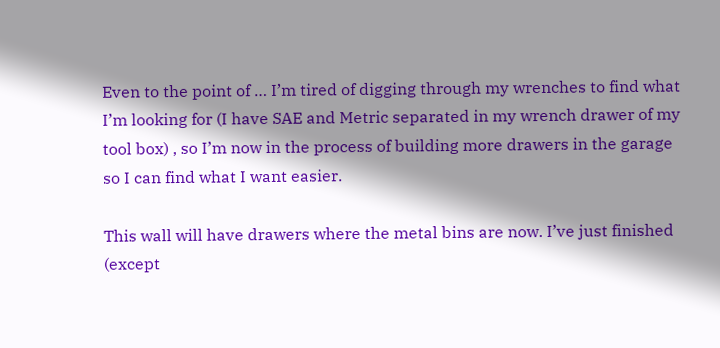Even to the point of … I’m tired of digging through my wrenches to find what I’m looking for (I have SAE and Metric separated in my wrench drawer of my tool box) , so I’m now in the process of building more drawers in the garage so I can find what I want easier.

This wall will have drawers where the metal bins are now. I’ve just finished (except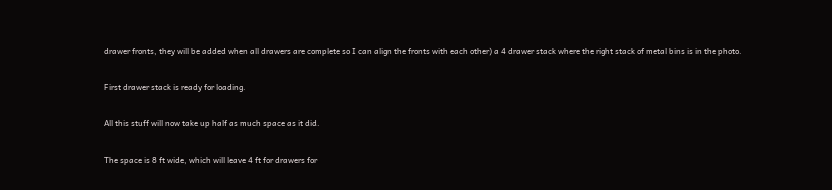drawer fronts, they will be added when all drawers are complete so I can align the fronts with each other) a 4 drawer stack where the right stack of metal bins is in the photo.

First drawer stack is ready for loading.

All this stuff will now take up half as much space as it did.

The space is 8 ft wide, which will leave 4 ft for drawers for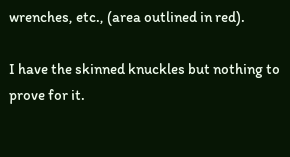wrenches, etc., (area outlined in red).

I have the skinned knuckles but nothing to prove for it.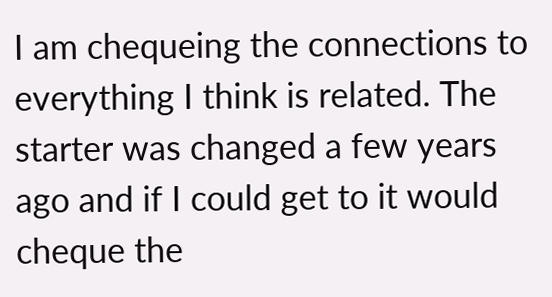I am chequeing the connections to everything I think is related. The starter was changed a few years ago and if I could get to it would cheque the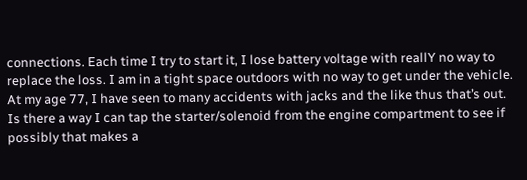connections. Each time I try to start it, I lose battery voltage with reallY no way to replace the loss. I am in a tight space outdoors with no way to get under the vehicle. At my age 77, I have seen to many accidents with jacks and the like thus that’s out. Is there a way I can tap the starter/solenoid from the engine compartment to see if possibly that makes a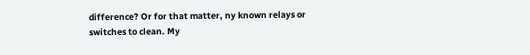difference? Or for that matter, ny known relays or switches to clean. My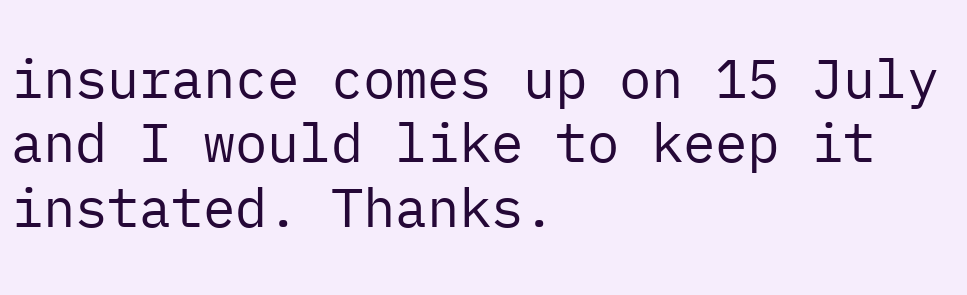insurance comes up on 15 July and I would like to keep it instated. Thanks.